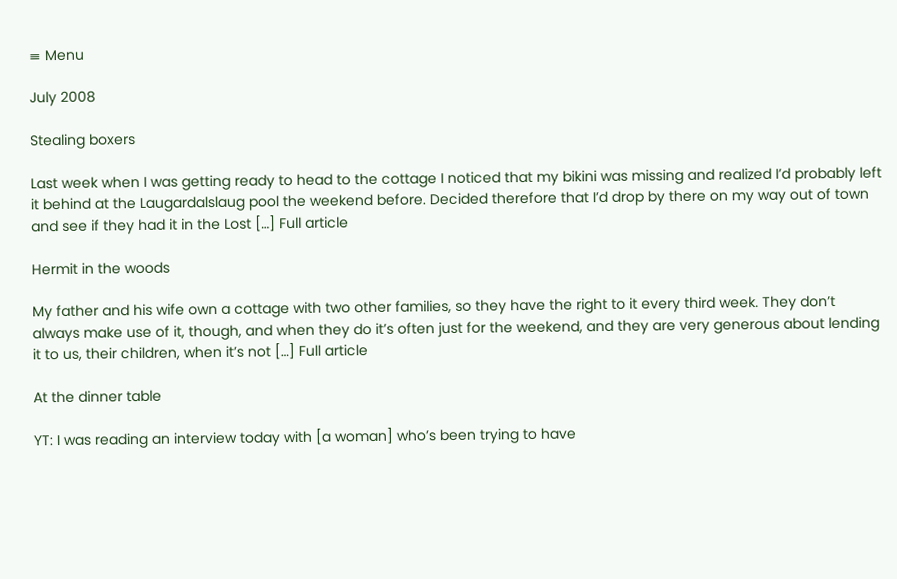≡ Menu

July 2008

Stealing boxers

Last week when I was getting ready to head to the cottage I noticed that my bikini was missing and realized I’d probably left it behind at the Laugardalslaug pool the weekend before. Decided therefore that I’d drop by there on my way out of town and see if they had it in the Lost […] Full article

Hermit in the woods

My father and his wife own a cottage with two other families, so they have the right to it every third week. They don’t always make use of it, though, and when they do it’s often just for the weekend, and they are very generous about lending it to us, their children, when it’s not […] Full article

At the dinner table

YT: I was reading an interview today with [a woman] who’s been trying to have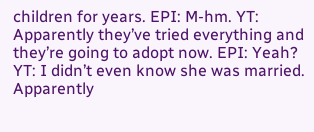children for years. EPI: M-hm. YT: Apparently they’ve tried everything and they’re going to adopt now. EPI: Yeah? YT: I didn’t even know she was married. Apparently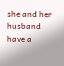she and her husband have a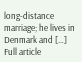long-distance marriage; he lives in Denmark and […] Full article